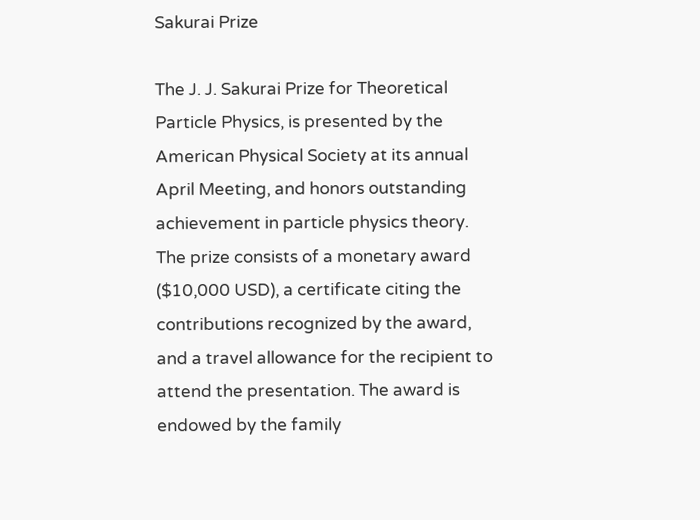Sakurai Prize

The J. J. Sakurai Prize for Theoretical Particle Physics, is presented by the American Physical Society at its annual April Meeting, and honors outstanding achievement in particle physics theory. The prize consists of a monetary award ($10,000 USD), a certificate citing the contributions recognized by the award, and a travel allowance for the recipient to attend the presentation. The award is endowed by the family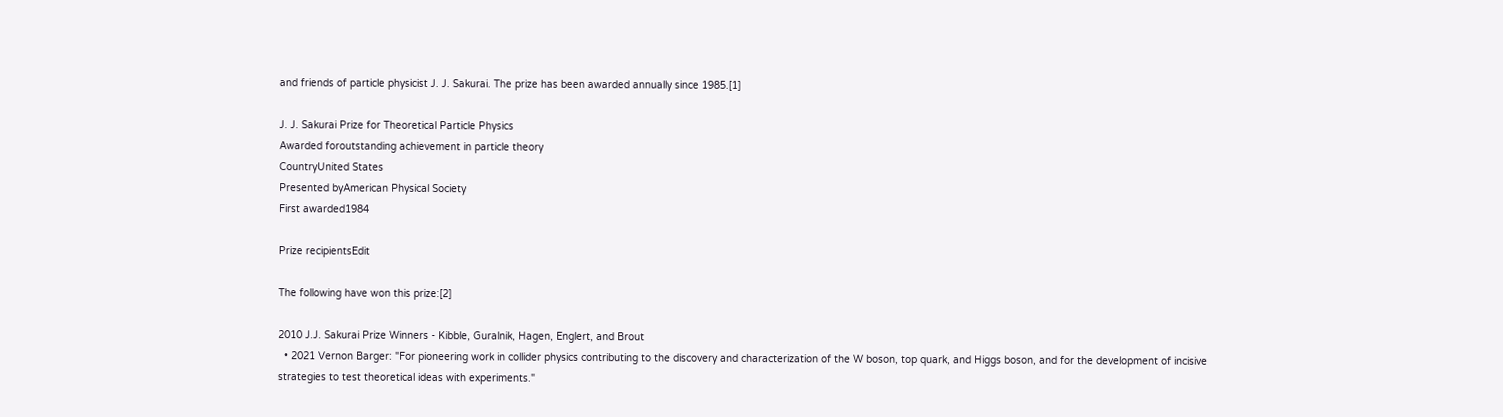and friends of particle physicist J. J. Sakurai. The prize has been awarded annually since 1985.[1]

J. J. Sakurai Prize for Theoretical Particle Physics
Awarded foroutstanding achievement in particle theory
CountryUnited States
Presented byAmerican Physical Society
First awarded1984

Prize recipientsEdit

The following have won this prize:[2]

2010 J.J. Sakurai Prize Winners - Kibble, Guralnik, Hagen, Englert, and Brout
  • 2021 Vernon Barger: "For pioneering work in collider physics contributing to the discovery and characterization of the W boson, top quark, and Higgs boson, and for the development of incisive strategies to test theoretical ideas with experiments."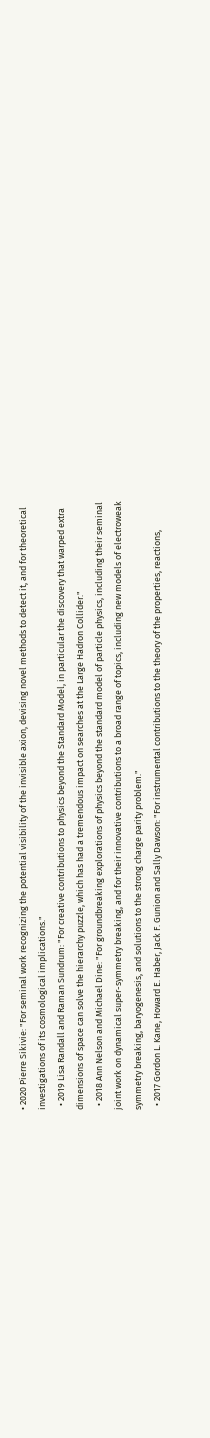• 2020 Pierre Sikivie: "For seminal work recognizing the potential visibility of the invisible axion, devising novel methods to detect it, and for theoretical investigations of its cosmological implications."
  • 2019 Lisa Randall and Raman Sundrum: "For creative contributions to physics beyond the Standard Model, in particular the discovery that warped extra dimensions of space can solve the hierarchy puzzle, which has had a tremendous impact on searches at the Large Hadron Collider."
  • 2018 Ann Nelson and Michael Dine: "For groundbreaking explorations of physics beyond the standard model of particle physics, including their seminal joint work on dynamical super-symmetry breaking, and for their innovative contributions to a broad range of topics, including new models of electroweak symmetry breaking, baryogenesis, and solutions to the strong charge parity problem."
  • 2017 Gordon L. Kane, Howard E. Haber, Jack F. Gunion and Sally Dawson: "For instrumental contributions to the theory of the properties, reactions,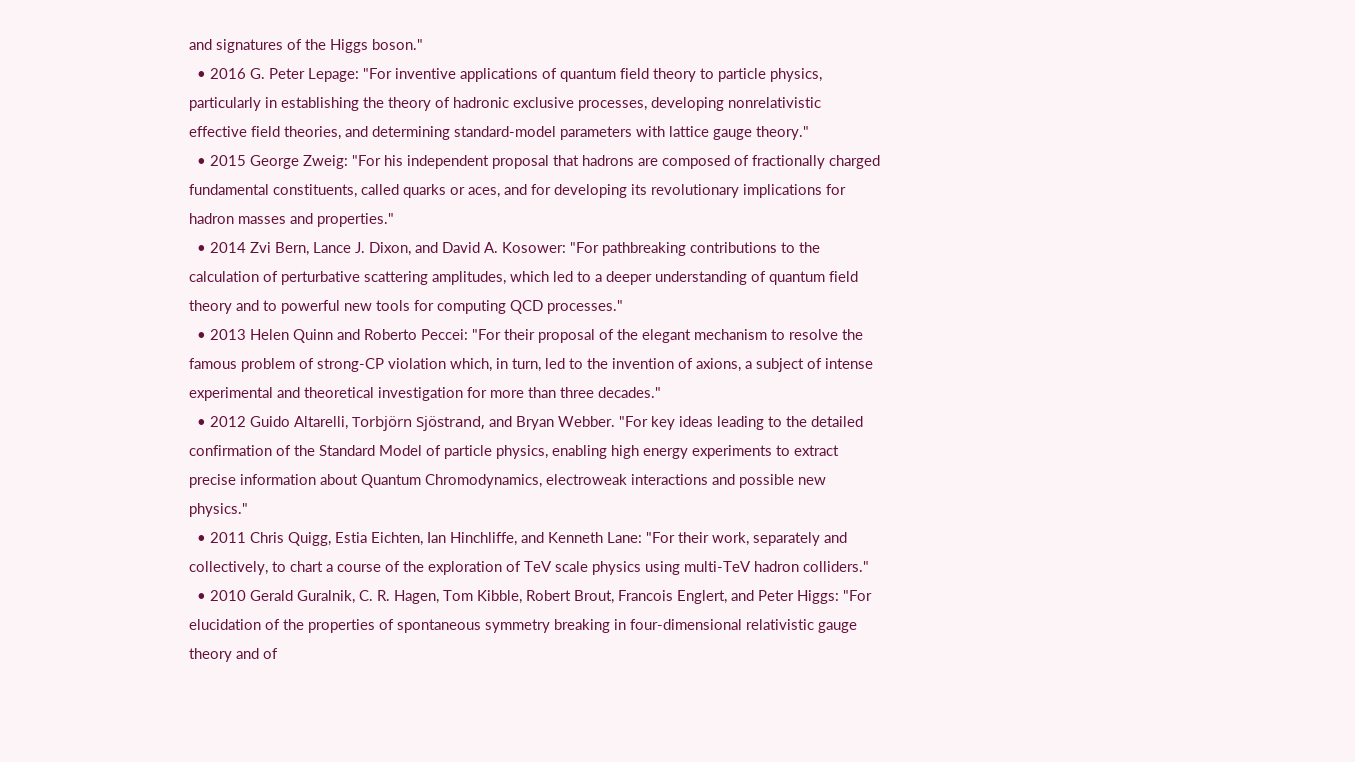and signatures of the Higgs boson."
  • 2016 G. Peter Lepage: "For inventive applications of quantum field theory to particle physics, particularly in establishing the theory of hadronic exclusive processes, developing nonrelativistic effective field theories, and determining standard-model parameters with lattice gauge theory."
  • 2015 George Zweig: "For his independent proposal that hadrons are composed of fractionally charged fundamental constituents, called quarks or aces, and for developing its revolutionary implications for hadron masses and properties."
  • 2014 Zvi Bern, Lance J. Dixon, and David A. Kosower: "For pathbreaking contributions to the calculation of perturbative scattering amplitudes, which led to a deeper understanding of quantum field theory and to powerful new tools for computing QCD processes."
  • 2013 Helen Quinn and Roberto Peccei: "For their proposal of the elegant mechanism to resolve the famous problem of strong-CP violation which, in turn, led to the invention of axions, a subject of intense experimental and theoretical investigation for more than three decades."
  • 2012 Guido Altarelli, Torbjörn Sjöstrand, and Bryan Webber. "For key ideas leading to the detailed confirmation of the Standard Model of particle physics, enabling high energy experiments to extract precise information about Quantum Chromodynamics, electroweak interactions and possible new physics."
  • 2011 Chris Quigg, Estia Eichten, Ian Hinchliffe, and Kenneth Lane: "For their work, separately and collectively, to chart a course of the exploration of TeV scale physics using multi-TeV hadron colliders."
  • 2010 Gerald Guralnik, C. R. Hagen, Tom Kibble, Robert Brout, Francois Englert, and Peter Higgs: "For elucidation of the properties of spontaneous symmetry breaking in four-dimensional relativistic gauge theory and of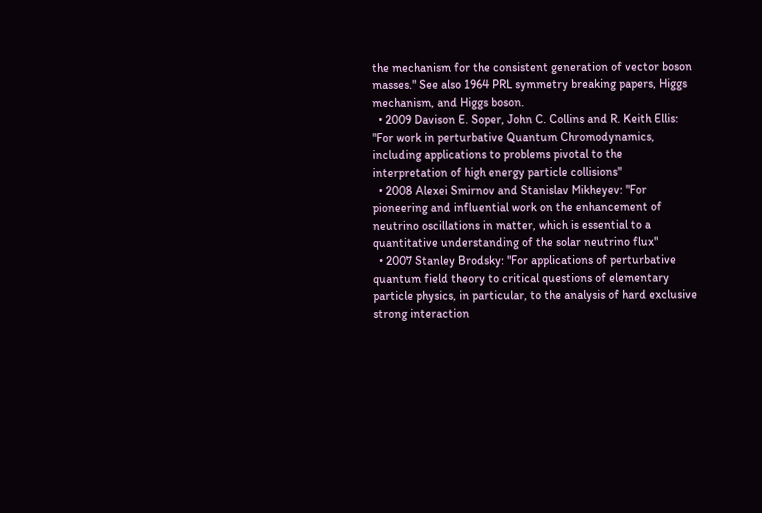the mechanism for the consistent generation of vector boson masses." See also 1964 PRL symmetry breaking papers, Higgs mechanism, and Higgs boson.
  • 2009 Davison E. Soper, John C. Collins and R. Keith Ellis: "For work in perturbative Quantum Chromodynamics, including applications to problems pivotal to the interpretation of high energy particle collisions"
  • 2008 Alexei Smirnov and Stanislav Mikheyev: "For pioneering and influential work on the enhancement of neutrino oscillations in matter, which is essential to a quantitative understanding of the solar neutrino flux"
  • 2007 Stanley Brodsky: "For applications of perturbative quantum field theory to critical questions of elementary particle physics, in particular, to the analysis of hard exclusive strong interaction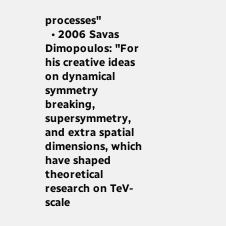processes"
  • 2006 Savas Dimopoulos: "For his creative ideas on dynamical symmetry breaking, supersymmetry, and extra spatial dimensions, which have shaped theoretical research on TeV-scale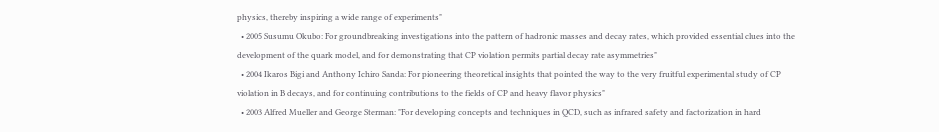physics, thereby inspiring a wide range of experiments"
  • 2005 Susumu Okubo: For groundbreaking investigations into the pattern of hadronic masses and decay rates, which provided essential clues into the development of the quark model, and for demonstrating that CP violation permits partial decay rate asymmetries"
  • 2004 Ikaros Bigi and Anthony Ichiro Sanda: For pioneering theoretical insights that pointed the way to the very fruitful experimental study of CP violation in B decays, and for continuing contributions to the fields of CP and heavy flavor physics"
  • 2003 Alfred Mueller and George Sterman: "For developing concepts and techniques in QCD, such as infrared safety and factorization in hard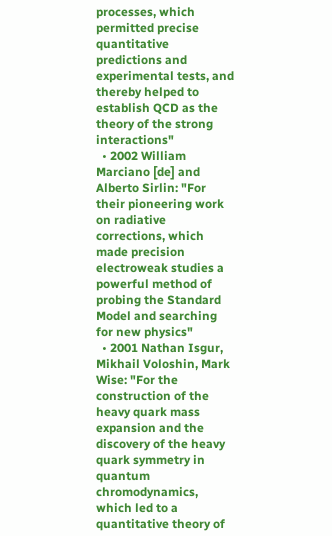processes, which permitted precise quantitative predictions and experimental tests, and thereby helped to establish QCD as the theory of the strong interactions"
  • 2002 William Marciano [de] and Alberto Sirlin: "For their pioneering work on radiative corrections, which made precision electroweak studies a powerful method of probing the Standard Model and searching for new physics"
  • 2001 Nathan Isgur, Mikhail Voloshin, Mark Wise: "For the construction of the heavy quark mass expansion and the discovery of the heavy quark symmetry in quantum chromodynamics, which led to a quantitative theory of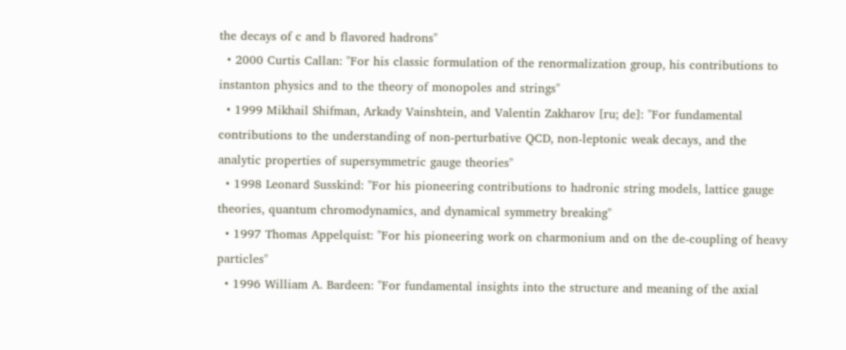the decays of c and b flavored hadrons"
  • 2000 Curtis Callan: "For his classic formulation of the renormalization group, his contributions to instanton physics and to the theory of monopoles and strings"
  • 1999 Mikhail Shifman, Arkady Vainshtein, and Valentin Zakharov [ru; de]: "For fundamental contributions to the understanding of non-perturbative QCD, non-leptonic weak decays, and the analytic properties of supersymmetric gauge theories"
  • 1998 Leonard Susskind: "For his pioneering contributions to hadronic string models, lattice gauge theories, quantum chromodynamics, and dynamical symmetry breaking"
  • 1997 Thomas Appelquist: "For his pioneering work on charmonium and on the de-coupling of heavy particles"
  • 1996 William A. Bardeen: "For fundamental insights into the structure and meaning of the axial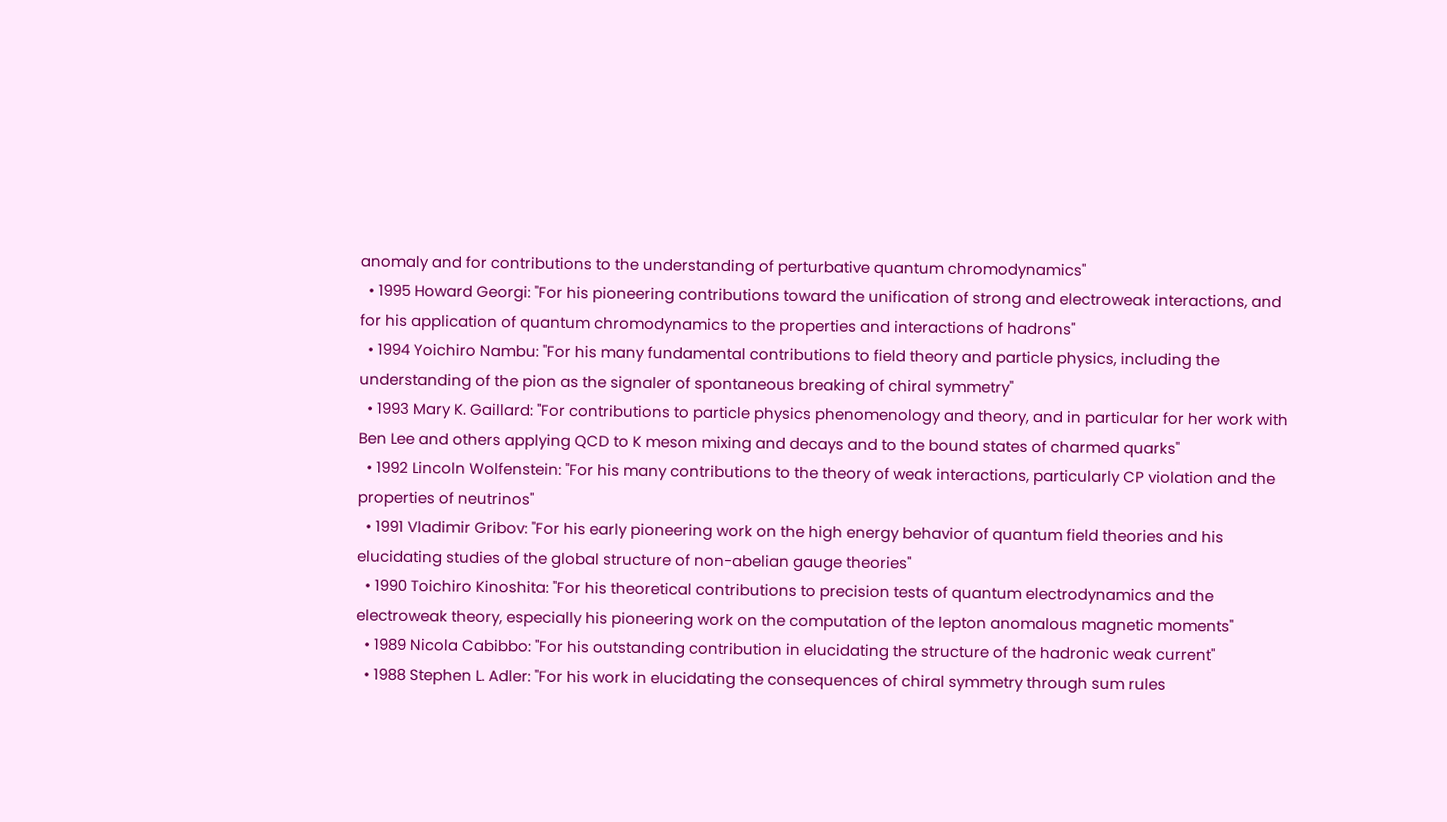anomaly and for contributions to the understanding of perturbative quantum chromodynamics"
  • 1995 Howard Georgi: "For his pioneering contributions toward the unification of strong and electroweak interactions, and for his application of quantum chromodynamics to the properties and interactions of hadrons"
  • 1994 Yoichiro Nambu: "For his many fundamental contributions to field theory and particle physics, including the understanding of the pion as the signaler of spontaneous breaking of chiral symmetry"
  • 1993 Mary K. Gaillard: "For contributions to particle physics phenomenology and theory, and in particular for her work with Ben Lee and others applying QCD to K meson mixing and decays and to the bound states of charmed quarks"
  • 1992 Lincoln Wolfenstein: "For his many contributions to the theory of weak interactions, particularly CP violation and the properties of neutrinos"
  • 1991 Vladimir Gribov: "For his early pioneering work on the high energy behavior of quantum field theories and his elucidating studies of the global structure of non-abelian gauge theories"
  • 1990 Toichiro Kinoshita: "For his theoretical contributions to precision tests of quantum electrodynamics and the electroweak theory, especially his pioneering work on the computation of the lepton anomalous magnetic moments"
  • 1989 Nicola Cabibbo: "For his outstanding contribution in elucidating the structure of the hadronic weak current"
  • 1988 Stephen L. Adler: "For his work in elucidating the consequences of chiral symmetry through sum rules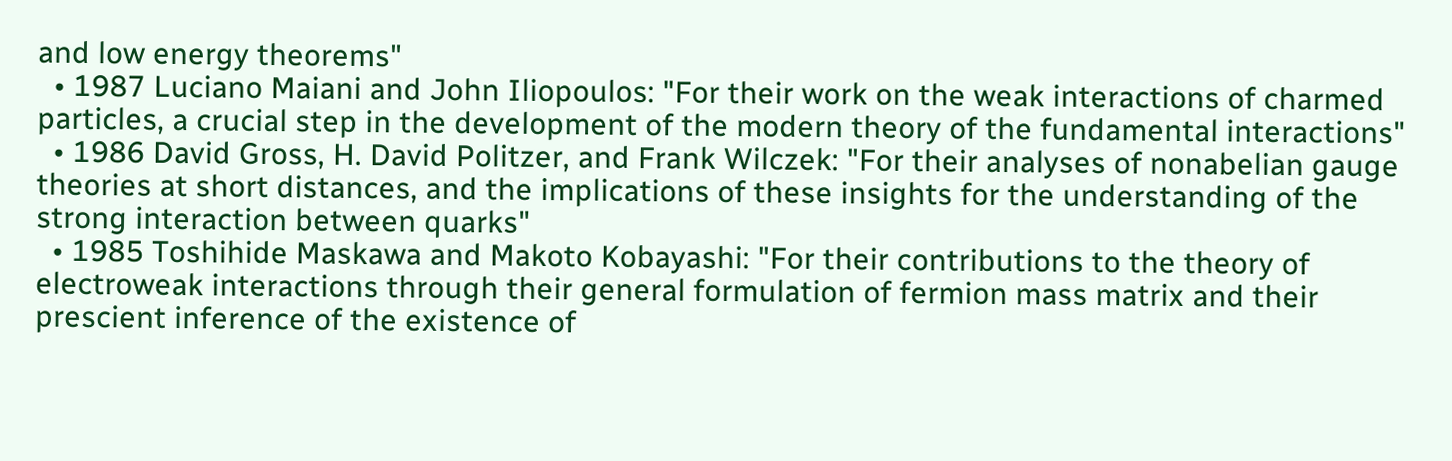and low energy theorems"
  • 1987 Luciano Maiani and John Iliopoulos: "For their work on the weak interactions of charmed particles, a crucial step in the development of the modern theory of the fundamental interactions"
  • 1986 David Gross, H. David Politzer, and Frank Wilczek: "For their analyses of nonabelian gauge theories at short distances, and the implications of these insights for the understanding of the strong interaction between quarks"
  • 1985 Toshihide Maskawa and Makoto Kobayashi: "For their contributions to the theory of electroweak interactions through their general formulation of fermion mass matrix and their prescient inference of the existence of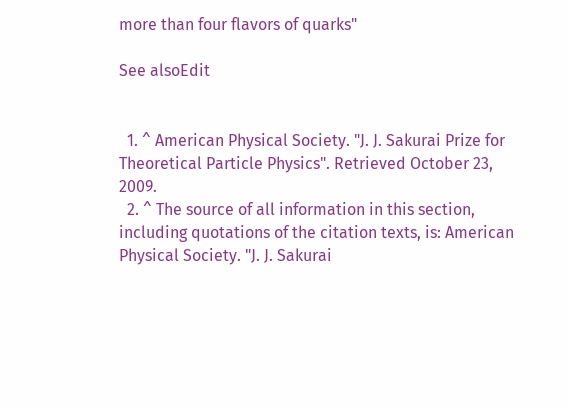more than four flavors of quarks"

See alsoEdit


  1. ^ American Physical Society. "J. J. Sakurai Prize for Theoretical Particle Physics". Retrieved October 23, 2009.
  2. ^ The source of all information in this section, including quotations of the citation texts, is: American Physical Society. "J. J. Sakurai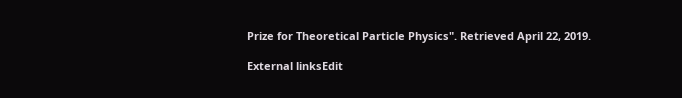Prize for Theoretical Particle Physics". Retrieved April 22, 2019.

External linksEdit